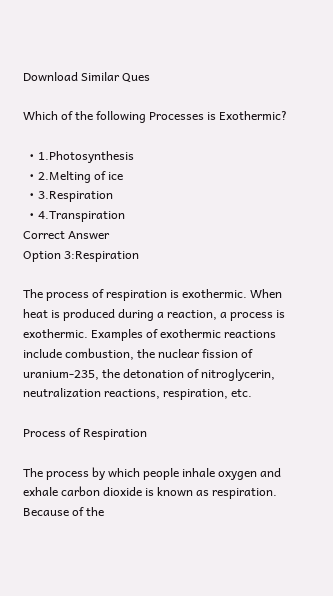Download Similar Ques

Which of the following Processes is Exothermic?

  • 1.Photosynthesis
  • 2.Melting of ice
  • 3.Respiration
  • 4.Transpiration
Correct Answer
Option 3:Respiration

The process of respiration is exothermic. When heat is produced during a reaction, a process is exothermic. Examples of exothermic reactions include combustion, the nuclear fission of uranium-235, the detonation of nitroglycerin, neutralization reactions, respiration, etc.

Process of Respiration

The process by which people inhale oxygen and exhale carbon dioxide is known as respiration. Because of the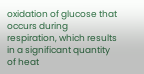oxidation of glucose that occurs during respiration, which results in a significant quantity of heat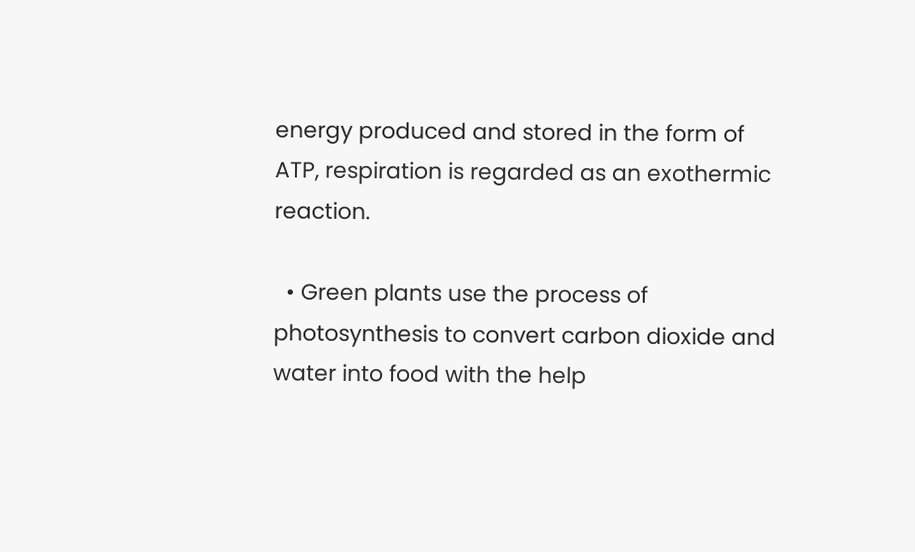energy produced and stored in the form of ATP, respiration is regarded as an exothermic reaction.

  • Green plants use the process of photosynthesis to convert carbon dioxide and water into food with the help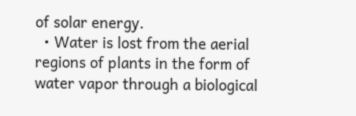of solar energy.
  • Water is lost from the aerial regions of plants in the form of water vapor through a biological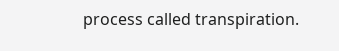process called transpiration.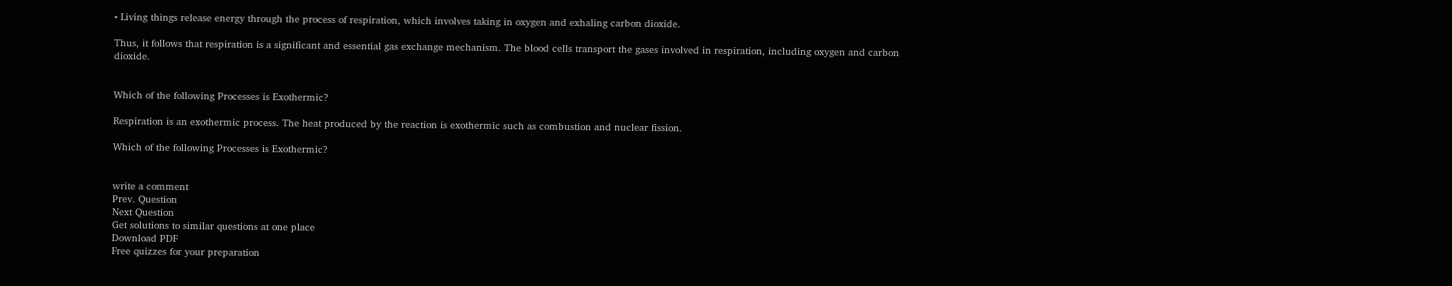• Living things release energy through the process of respiration, which involves taking in oxygen and exhaling carbon dioxide.

Thus, it follows that respiration is a significant and essential gas exchange mechanism. The blood cells transport the gases involved in respiration, including oxygen and carbon dioxide.


Which of the following Processes is Exothermic?

Respiration is an exothermic process. The heat produced by the reaction is exothermic such as combustion and nuclear fission.

Which of the following Processes is Exothermic?


write a comment
Prev. Question
Next Question
Get solutions to similar questions at one place
Download PDF
Free quizzes for your preparation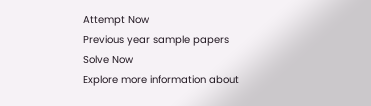Attempt Now
Previous year sample papers
Solve Now
Explore more information about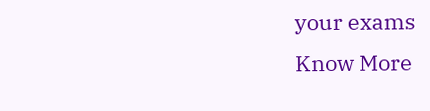your exams
Know More